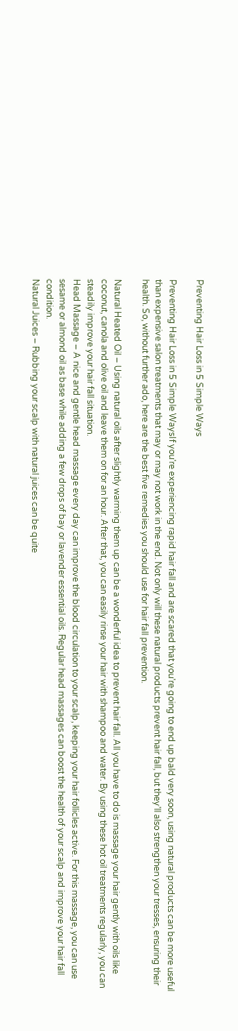Preventing Hair Loss in 5 Simple Ways

Preventing Hair Loss in 5 Simple WaysIf you’re experiencing rapid hair fall and are scared that you’re going to end up bald very soon, using natural products can be more useful than expensive salon treatments that may or may not work in the end. Not only will these natural products prevent hair fall, but they’ll also strengthen your tresses, ensuring their health. So, without further ado, here are the best five remedies you should use for hair fall prevention.

Natural Heated Oil – Using natural oils after slightly warming them up can be a wonderful idea to prevent hair fall. All you have to do is massage your hair gently with oils like coconut, canola and olive oil and leave them on for an hour. After that, you can easily rinse your hair with shampoo and water. By using these hot oil treatments regularly, you can steadily improve your hair fall situation.
Head Massage – A nice and gentle head massage every day can improve the blood circulation to your scalp, keeping your hair follicles active. For this massage, you can use sesame or almond oil as base while adding a few drops of bay or lavender essential oils. Regular head massages can boost the health of your scalp and improve your hair fall condition.
Natural Juices – Rubbing your scalp with natural juices can be quite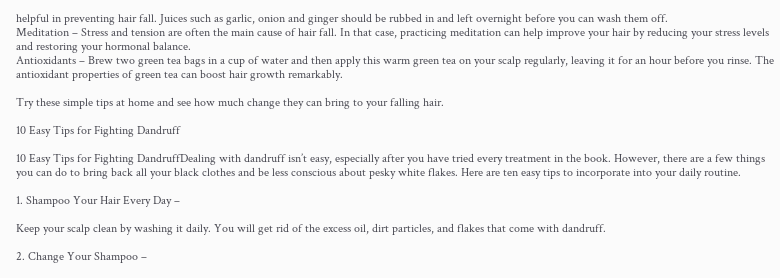helpful in preventing hair fall. Juices such as garlic, onion and ginger should be rubbed in and left overnight before you can wash them off.
Meditation – Stress and tension are often the main cause of hair fall. In that case, practicing meditation can help improve your hair by reducing your stress levels and restoring your hormonal balance.
Antioxidants – Brew two green tea bags in a cup of water and then apply this warm green tea on your scalp regularly, leaving it for an hour before you rinse. The antioxidant properties of green tea can boost hair growth remarkably.

Try these simple tips at home and see how much change they can bring to your falling hair.

10 Easy Tips for Fighting Dandruff

10 Easy Tips for Fighting DandruffDealing with dandruff isn’t easy, especially after you have tried every treatment in the book. However, there are a few things you can do to bring back all your black clothes and be less conscious about pesky white flakes. Here are ten easy tips to incorporate into your daily routine.

1. Shampoo Your Hair Every Day –

Keep your scalp clean by washing it daily. You will get rid of the excess oil, dirt particles, and flakes that come with dandruff.

2. Change Your Shampoo –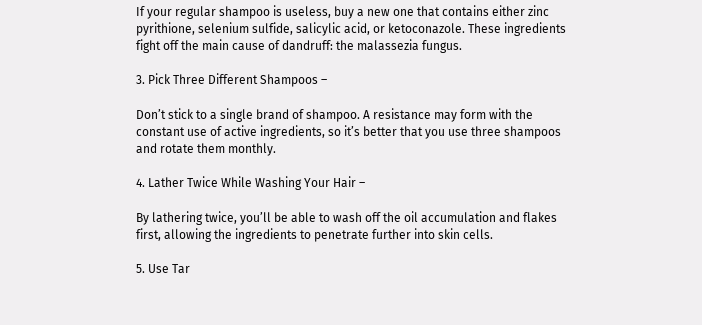If your regular shampoo is useless, buy a new one that contains either zinc pyrithione, selenium sulfide, salicylic acid, or ketoconazole. These ingredients fight off the main cause of dandruff: the malassezia fungus.

3. Pick Three Different Shampoos –

Don’t stick to a single brand of shampoo. A resistance may form with the constant use of active ingredients, so it’s better that you use three shampoos and rotate them monthly.

4. Lather Twice While Washing Your Hair –

By lathering twice, you’ll be able to wash off the oil accumulation and flakes first, allowing the ingredients to penetrate further into skin cells.

5. Use Tar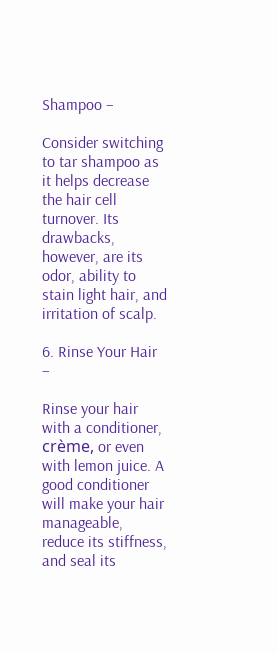Shampoo –

Consider switching to tar shampoo as it helps decrease the hair cell turnover. Its drawbacks, however, are its odor, ability to stain light hair, and irritation of scalp.

6. Rinse Your Hair –

Rinse your hair with a conditioner, crème, or even with lemon juice. A good conditioner will make your hair manageable, reduce its stiffness, and seal its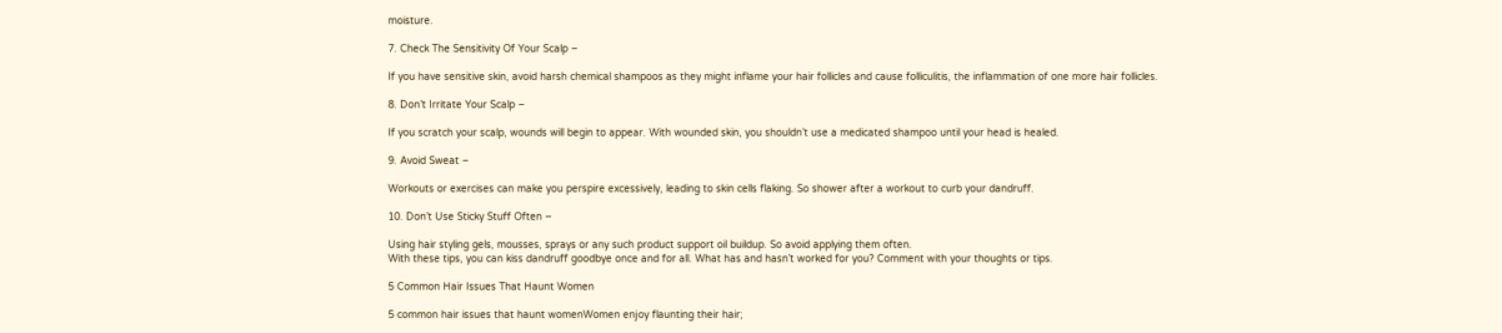moisture.

7. Check The Sensitivity Of Your Scalp –

If you have sensitive skin, avoid harsh chemical shampoos as they might inflame your hair follicles and cause folliculitis, the inflammation of one more hair follicles.

8. Don’t Irritate Your Scalp –

If you scratch your scalp, wounds will begin to appear. With wounded skin, you shouldn’t use a medicated shampoo until your head is healed.

9. Avoid Sweat –

Workouts or exercises can make you perspire excessively, leading to skin cells flaking. So shower after a workout to curb your dandruff.

10. Don’t Use Sticky Stuff Often –

Using hair styling gels, mousses, sprays or any such product support oil buildup. So avoid applying them often.
With these tips, you can kiss dandruff goodbye once and for all. What has and hasn’t worked for you? Comment with your thoughts or tips.

5 Common Hair Issues That Haunt Women

5 common hair issues that haunt womenWomen enjoy flaunting their hair;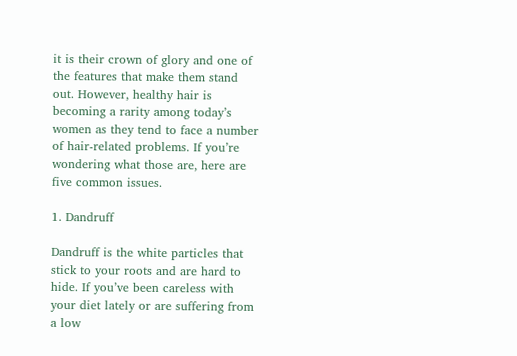it is their crown of glory and one of the features that make them stand out. However, healthy hair is becoming a rarity among today’s women as they tend to face a number of hair-related problems. If you’re wondering what those are, here are five common issues.

1. Dandruff

Dandruff is the white particles that stick to your roots and are hard to hide. If you’ve been careless with your diet lately or are suffering from a low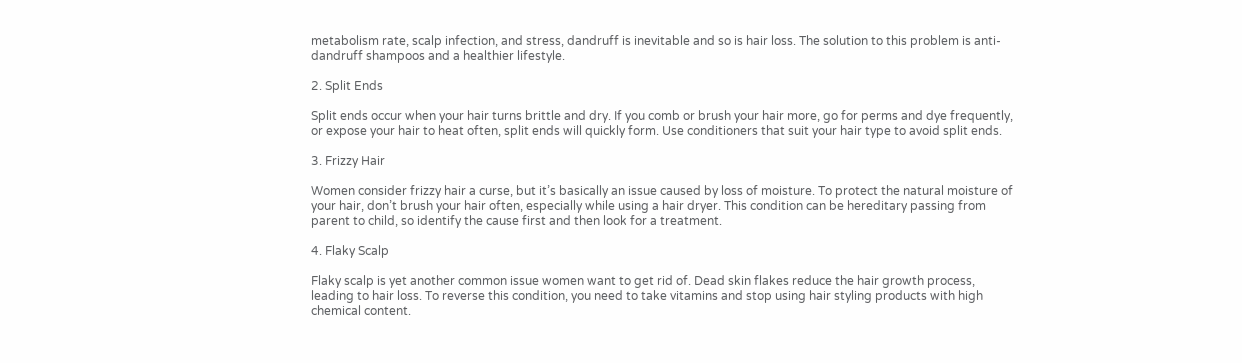metabolism rate, scalp infection, and stress, dandruff is inevitable and so is hair loss. The solution to this problem is anti-dandruff shampoos and a healthier lifestyle.

2. Split Ends

Split ends occur when your hair turns brittle and dry. If you comb or brush your hair more, go for perms and dye frequently, or expose your hair to heat often, split ends will quickly form. Use conditioners that suit your hair type to avoid split ends.

3. Frizzy Hair

Women consider frizzy hair a curse, but it’s basically an issue caused by loss of moisture. To protect the natural moisture of your hair, don’t brush your hair often, especially while using a hair dryer. This condition can be hereditary passing from parent to child, so identify the cause first and then look for a treatment.

4. Flaky Scalp

Flaky scalp is yet another common issue women want to get rid of. Dead skin flakes reduce the hair growth process, leading to hair loss. To reverse this condition, you need to take vitamins and stop using hair styling products with high chemical content.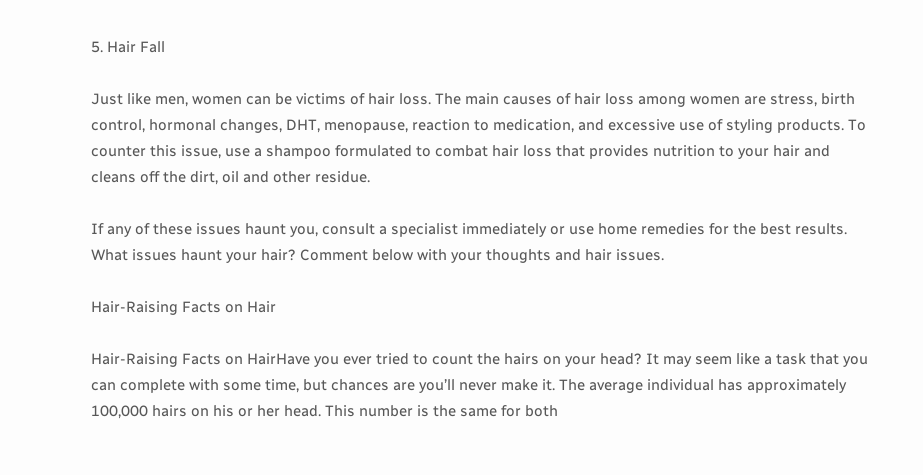5. Hair Fall

Just like men, women can be victims of hair loss. The main causes of hair loss among women are stress, birth control, hormonal changes, DHT, menopause, reaction to medication, and excessive use of styling products. To counter this issue, use a shampoo formulated to combat hair loss that provides nutrition to your hair and cleans off the dirt, oil and other residue.

If any of these issues haunt you, consult a specialist immediately or use home remedies for the best results. What issues haunt your hair? Comment below with your thoughts and hair issues.

Hair-Raising Facts on Hair

Hair-Raising Facts on HairHave you ever tried to count the hairs on your head? It may seem like a task that you can complete with some time, but chances are you’ll never make it. The average individual has approximately 100,000 hairs on his or her head. This number is the same for both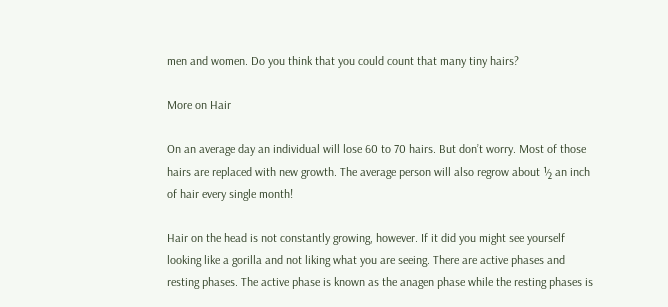men and women. Do you think that you could count that many tiny hairs?

More on Hair

On an average day an individual will lose 60 to 70 hairs. But don’t worry. Most of those hairs are replaced with new growth. The average person will also regrow about ½ an inch of hair every single month!

Hair on the head is not constantly growing, however. If it did you might see yourself looking like a gorilla and not liking what you are seeing. There are active phases and resting phases. The active phase is known as the anagen phase while the resting phases is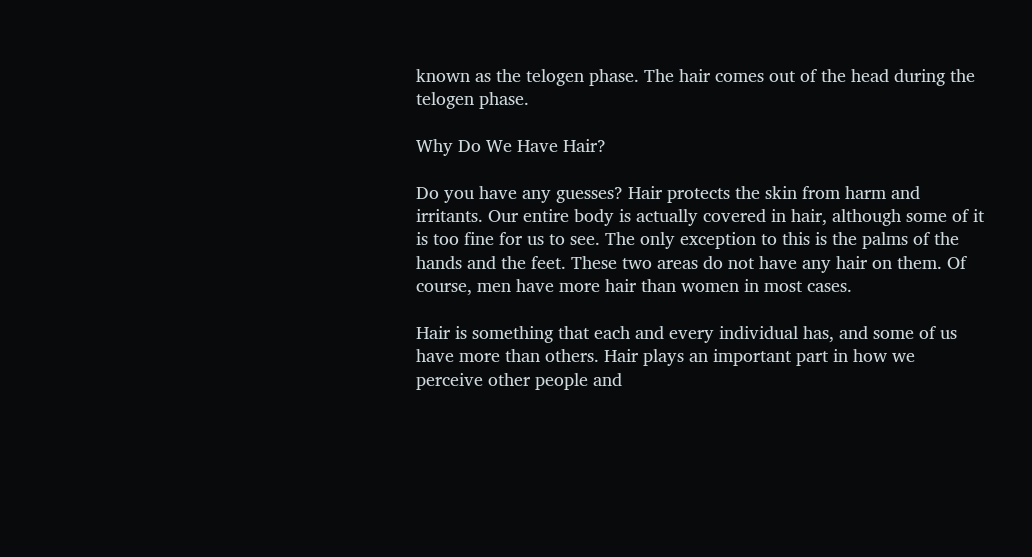known as the telogen phase. The hair comes out of the head during the telogen phase.

Why Do We Have Hair?

Do you have any guesses? Hair protects the skin from harm and irritants. Our entire body is actually covered in hair, although some of it is too fine for us to see. The only exception to this is the palms of the hands and the feet. These two areas do not have any hair on them. Of course, men have more hair than women in most cases.

Hair is something that each and every individual has, and some of us have more than others. Hair plays an important part in how we perceive other people and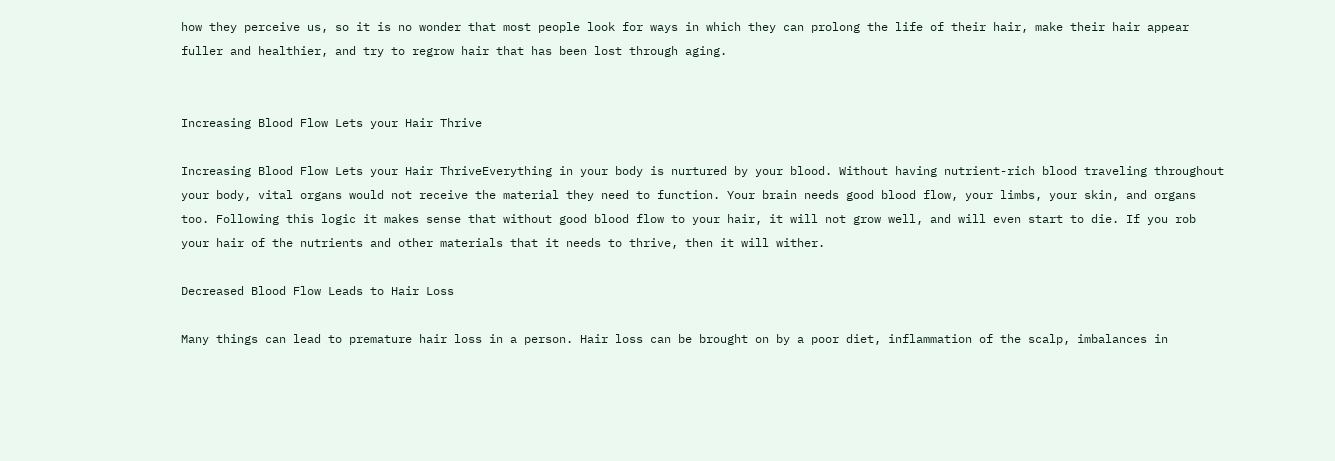how they perceive us, so it is no wonder that most people look for ways in which they can prolong the life of their hair, make their hair appear fuller and healthier, and try to regrow hair that has been lost through aging.


Increasing Blood Flow Lets your Hair Thrive

Increasing Blood Flow Lets your Hair ThriveEverything in your body is nurtured by your blood. Without having nutrient-rich blood traveling throughout your body, vital organs would not receive the material they need to function. Your brain needs good blood flow, your limbs, your skin, and organs too. Following this logic it makes sense that without good blood flow to your hair, it will not grow well, and will even start to die. If you rob your hair of the nutrients and other materials that it needs to thrive, then it will wither.

Decreased Blood Flow Leads to Hair Loss

Many things can lead to premature hair loss in a person. Hair loss can be brought on by a poor diet, inflammation of the scalp, imbalances in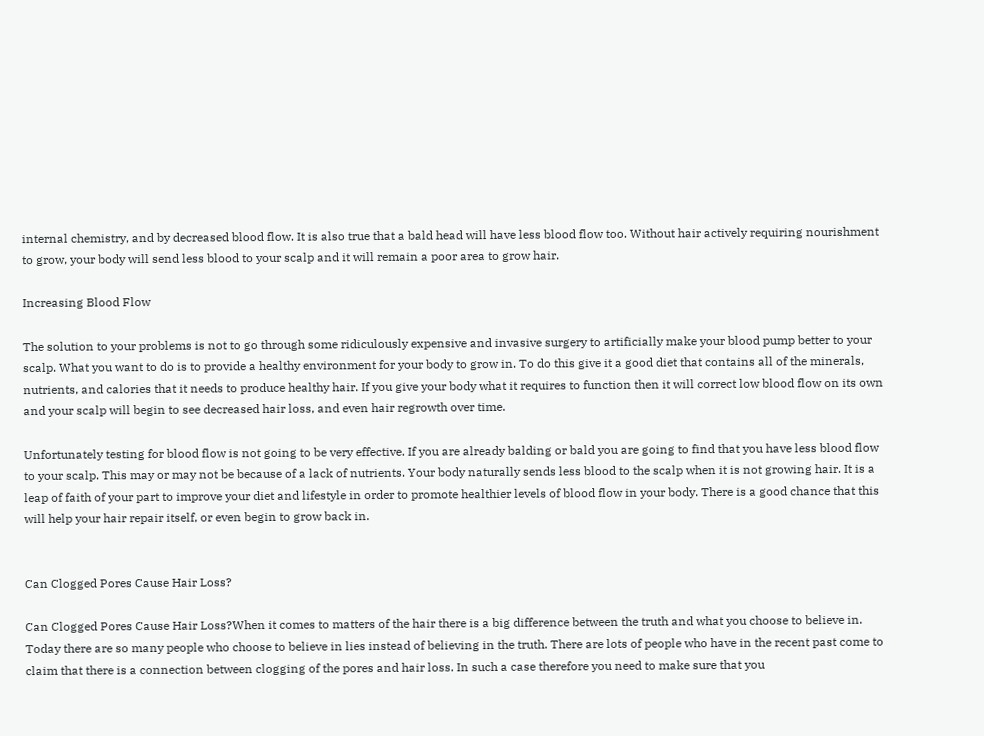internal chemistry, and by decreased blood flow. It is also true that a bald head will have less blood flow too. Without hair actively requiring nourishment to grow, your body will send less blood to your scalp and it will remain a poor area to grow hair.

Increasing Blood Flow

The solution to your problems is not to go through some ridiculously expensive and invasive surgery to artificially make your blood pump better to your scalp. What you want to do is to provide a healthy environment for your body to grow in. To do this give it a good diet that contains all of the minerals, nutrients, and calories that it needs to produce healthy hair. If you give your body what it requires to function then it will correct low blood flow on its own and your scalp will begin to see decreased hair loss, and even hair regrowth over time.

Unfortunately testing for blood flow is not going to be very effective. If you are already balding or bald you are going to find that you have less blood flow to your scalp. This may or may not be because of a lack of nutrients. Your body naturally sends less blood to the scalp when it is not growing hair. It is a leap of faith of your part to improve your diet and lifestyle in order to promote healthier levels of blood flow in your body. There is a good chance that this will help your hair repair itself, or even begin to grow back in.


Can Clogged Pores Cause Hair Loss?

Can Clogged Pores Cause Hair Loss?When it comes to matters of the hair there is a big difference between the truth and what you choose to believe in. Today there are so many people who choose to believe in lies instead of believing in the truth. There are lots of people who have in the recent past come to claim that there is a connection between clogging of the pores and hair loss. In such a case therefore you need to make sure that you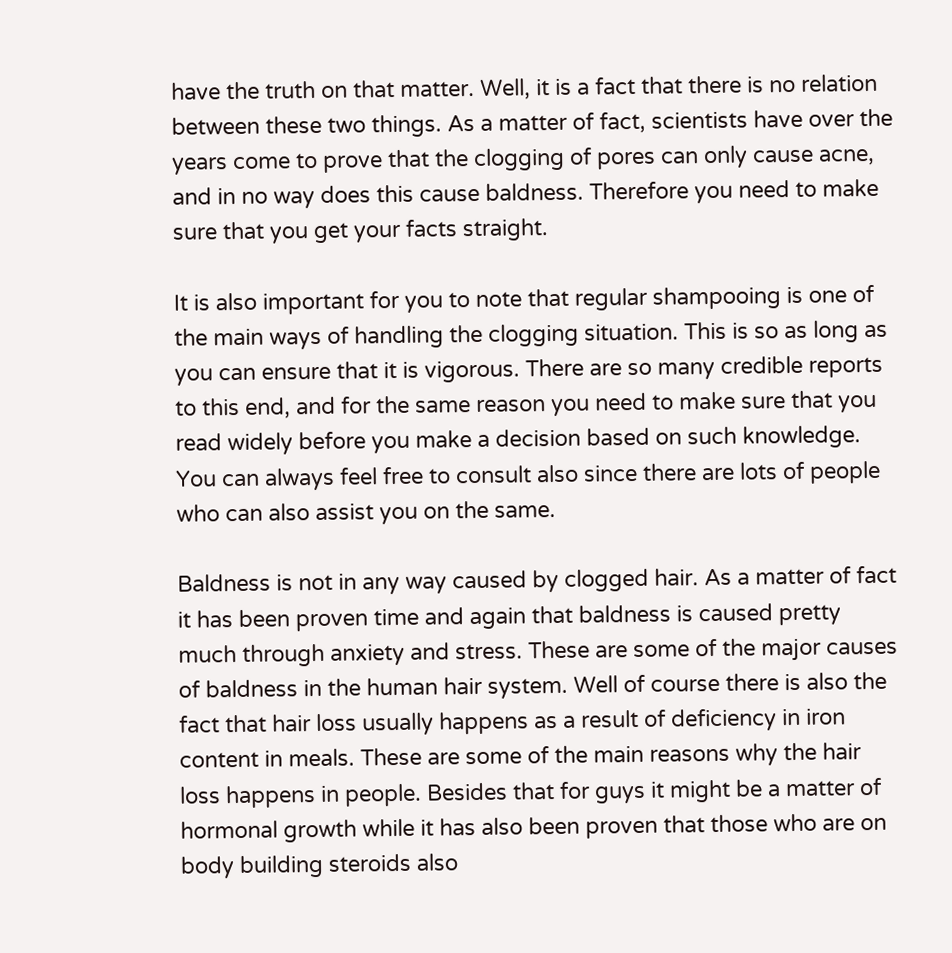have the truth on that matter. Well, it is a fact that there is no relation between these two things. As a matter of fact, scientists have over the years come to prove that the clogging of pores can only cause acne, and in no way does this cause baldness. Therefore you need to make sure that you get your facts straight.

It is also important for you to note that regular shampooing is one of the main ways of handling the clogging situation. This is so as long as you can ensure that it is vigorous. There are so many credible reports to this end, and for the same reason you need to make sure that you read widely before you make a decision based on such knowledge. You can always feel free to consult also since there are lots of people who can also assist you on the same.

Baldness is not in any way caused by clogged hair. As a matter of fact it has been proven time and again that baldness is caused pretty much through anxiety and stress. These are some of the major causes of baldness in the human hair system. Well of course there is also the fact that hair loss usually happens as a result of deficiency in iron content in meals. These are some of the main reasons why the hair loss happens in people. Besides that for guys it might be a matter of hormonal growth while it has also been proven that those who are on body building steroids also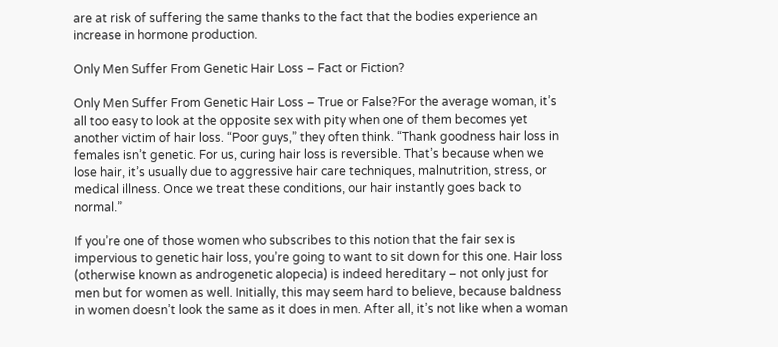are at risk of suffering the same thanks to the fact that the bodies experience an increase in hormone production.

Only Men Suffer From Genetic Hair Loss – Fact or Fiction?

Only Men Suffer From Genetic Hair Loss – True or False?For the average woman, it’s all too easy to look at the opposite sex with pity when one of them becomes yet another victim of hair loss. “Poor guys,” they often think. “Thank goodness hair loss in females isn’t genetic. For us, curing hair loss is reversible. That’s because when we lose hair, it’s usually due to aggressive hair care techniques, malnutrition, stress, or medical illness. Once we treat these conditions, our hair instantly goes back to normal.”

If you’re one of those women who subscribes to this notion that the fair sex is impervious to genetic hair loss, you’re going to want to sit down for this one. Hair loss (otherwise known as androgenetic alopecia) is indeed hereditary – not only just for men but for women as well. Initially, this may seem hard to believe, because baldness in women doesn’t look the same as it does in men. After all, it’s not like when a woman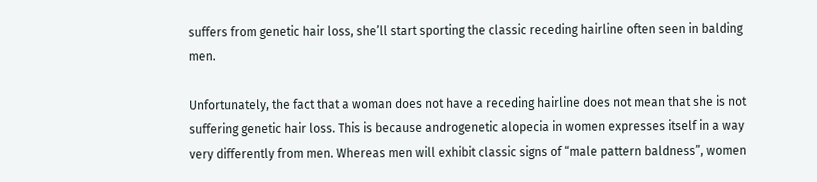suffers from genetic hair loss, she’ll start sporting the classic receding hairline often seen in balding men.

Unfortunately, the fact that a woman does not have a receding hairline does not mean that she is not suffering genetic hair loss. This is because androgenetic alopecia in women expresses itself in a way very differently from men. Whereas men will exhibit classic signs of “male pattern baldness”, women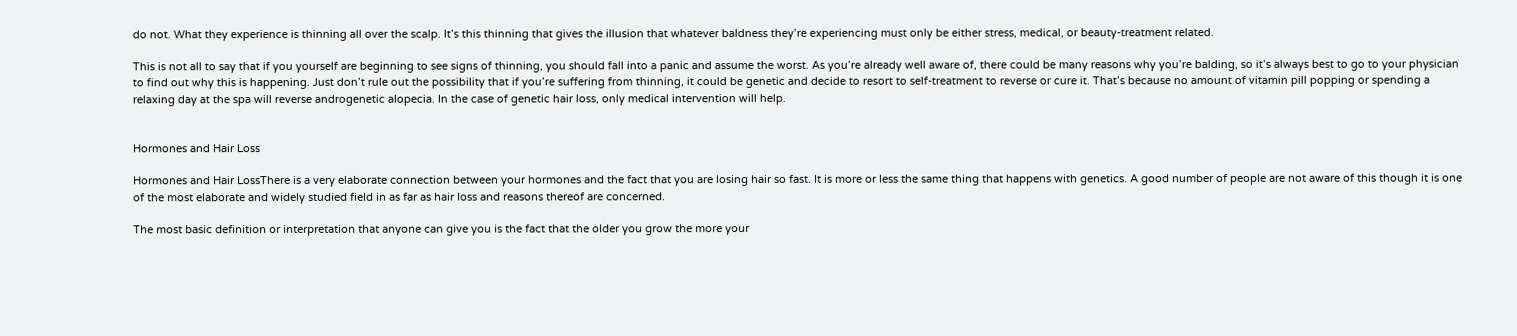do not. What they experience is thinning all over the scalp. It’s this thinning that gives the illusion that whatever baldness they’re experiencing must only be either stress, medical, or beauty-treatment related.

This is not all to say that if you yourself are beginning to see signs of thinning, you should fall into a panic and assume the worst. As you’re already well aware of, there could be many reasons why you’re balding, so it’s always best to go to your physician to find out why this is happening. Just don’t rule out the possibility that if you’re suffering from thinning, it could be genetic and decide to resort to self-treatment to reverse or cure it. That’s because no amount of vitamin pill popping or spending a relaxing day at the spa will reverse androgenetic alopecia. In the case of genetic hair loss, only medical intervention will help.


Hormones and Hair Loss

Hormones and Hair LossThere is a very elaborate connection between your hormones and the fact that you are losing hair so fast. It is more or less the same thing that happens with genetics. A good number of people are not aware of this though it is one of the most elaborate and widely studied field in as far as hair loss and reasons thereof are concerned.

The most basic definition or interpretation that anyone can give you is the fact that the older you grow the more your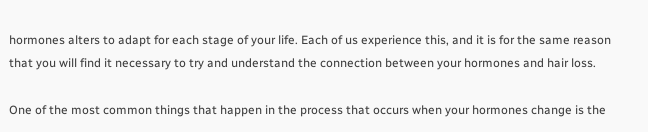hormones alters to adapt for each stage of your life. Each of us experience this, and it is for the same reason that you will find it necessary to try and understand the connection between your hormones and hair loss.

One of the most common things that happen in the process that occurs when your hormones change is the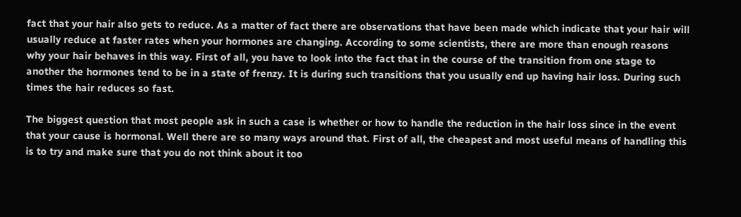fact that your hair also gets to reduce. As a matter of fact there are observations that have been made which indicate that your hair will usually reduce at faster rates when your hormones are changing. According to some scientists, there are more than enough reasons why your hair behaves in this way. First of all, you have to look into the fact that in the course of the transition from one stage to another the hormones tend to be in a state of frenzy. It is during such transitions that you usually end up having hair loss. During such times the hair reduces so fast.

The biggest question that most people ask in such a case is whether or how to handle the reduction in the hair loss since in the event that your cause is hormonal. Well there are so many ways around that. First of all, the cheapest and most useful means of handling this is to try and make sure that you do not think about it too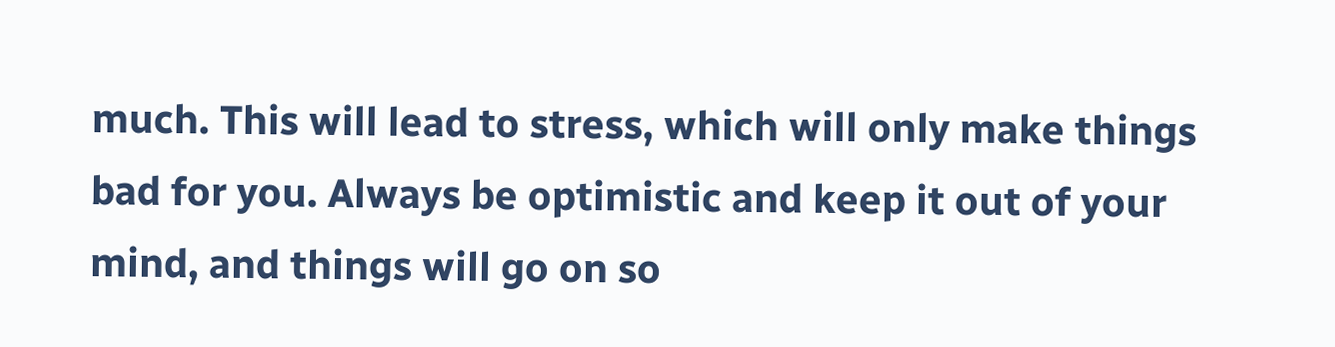much. This will lead to stress, which will only make things bad for you. Always be optimistic and keep it out of your mind, and things will go on so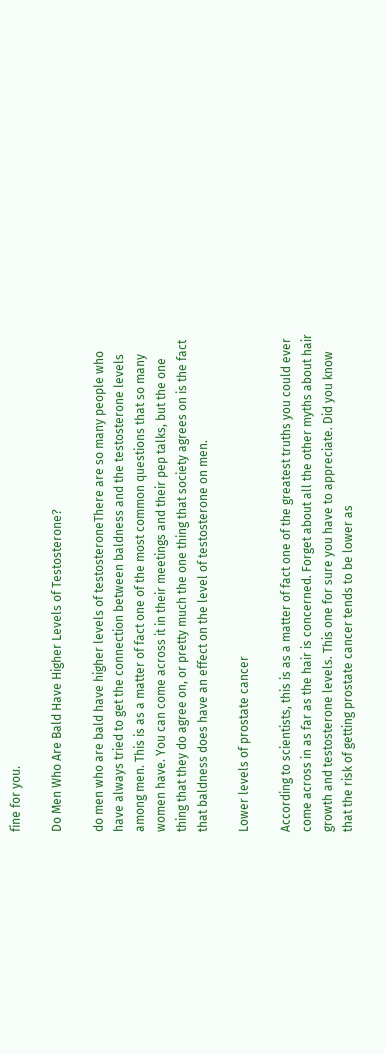fine for you.

Do Men Who Are Bald Have Higher Levels of Testosterone?

do men who are bald have higher levels of testosteroneThere are so many people who have always tried to get the connection between baldness and the testosterone levels among men. This is as a matter of fact one of the most common questions that so many women have. You can come across it in their meetings and their pep talks, but the one thing that they do agree on, or pretty much the one thing that society agrees on is the fact that baldness does have an effect on the level of testosterone on men.

Lower levels of prostate cancer

According to scientists, this is as a matter of fact one of the greatest truths you could ever come across in as far as the hair is concerned. Forget about all the other myths about hair growth and testosterone levels. This one for sure you have to appreciate. Did you know that the risk of getting prostate cancer tends to be lower as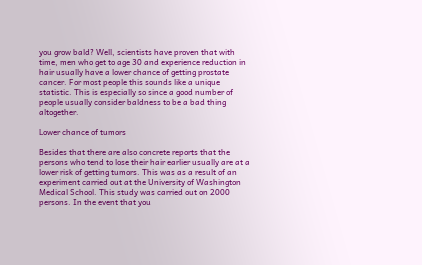you grow bald? Well, scientists have proven that with time, men who get to age 30 and experience reduction in hair usually have a lower chance of getting prostate cancer. For most people this sounds like a unique statistic. This is especially so since a good number of people usually consider baldness to be a bad thing altogether.

Lower chance of tumors

Besides that there are also concrete reports that the persons who tend to lose their hair earlier usually are at a lower risk of getting tumors. This was as a result of an experiment carried out at the University of Washington Medical School. This study was carried out on 2000 persons. In the event that you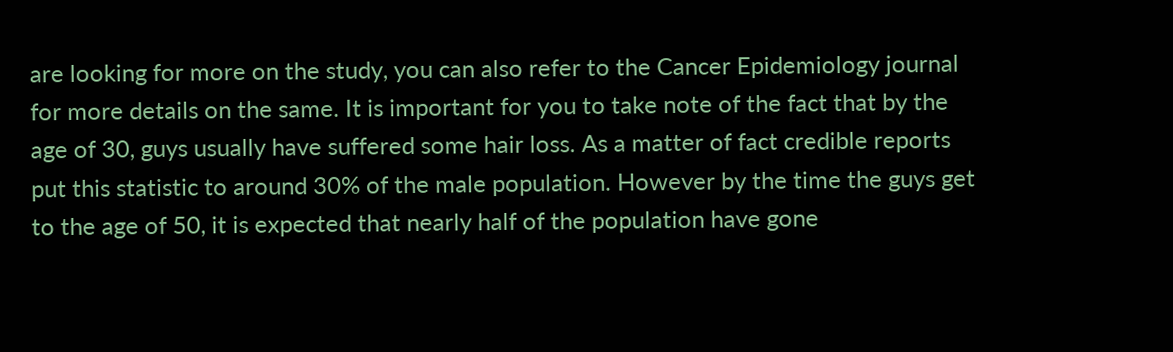are looking for more on the study, you can also refer to the Cancer Epidemiology journal for more details on the same. It is important for you to take note of the fact that by the age of 30, guys usually have suffered some hair loss. As a matter of fact credible reports put this statistic to around 30% of the male population. However by the time the guys get to the age of 50, it is expected that nearly half of the population have gone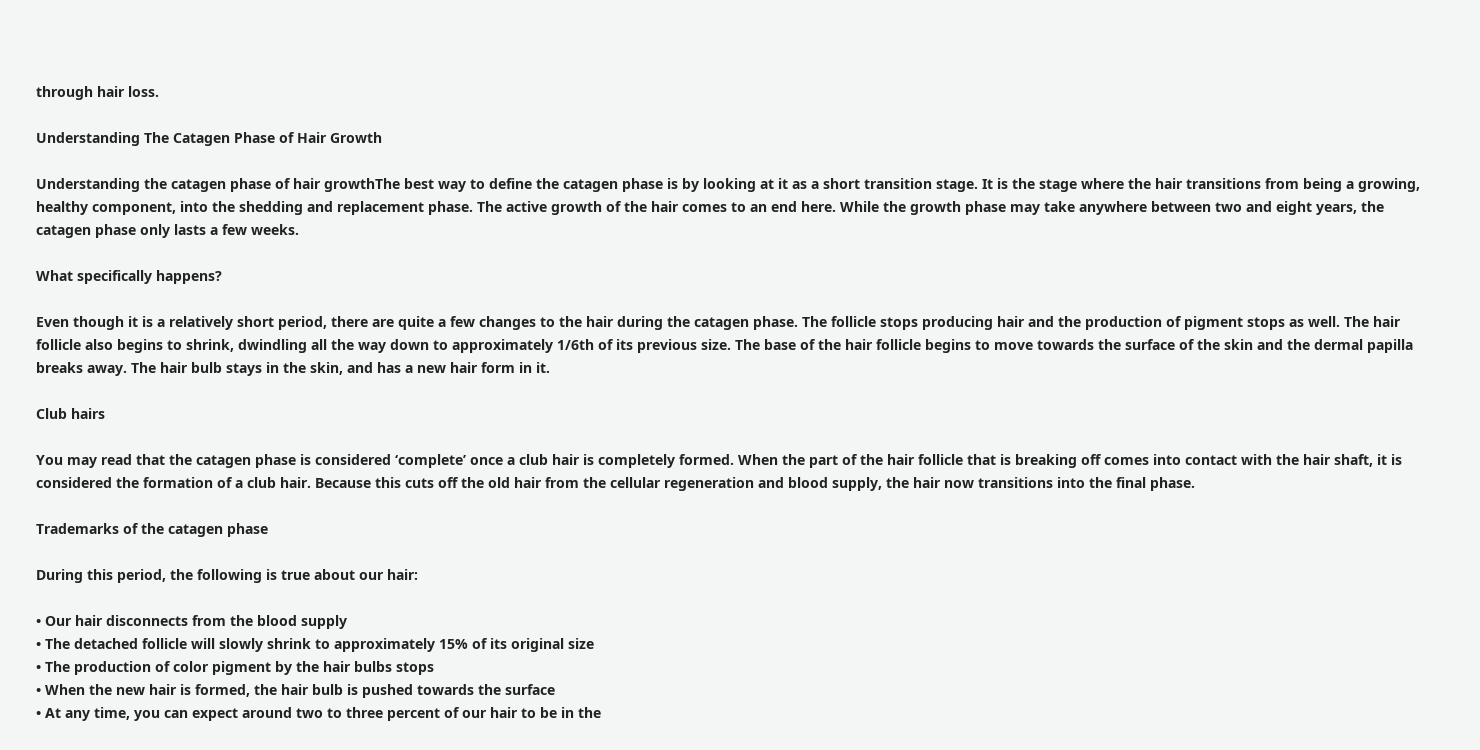through hair loss.

Understanding The Catagen Phase of Hair Growth

Understanding the catagen phase of hair growthThe best way to define the catagen phase is by looking at it as a short transition stage. It is the stage where the hair transitions from being a growing, healthy component, into the shedding and replacement phase. The active growth of the hair comes to an end here. While the growth phase may take anywhere between two and eight years, the catagen phase only lasts a few weeks.

What specifically happens?

Even though it is a relatively short period, there are quite a few changes to the hair during the catagen phase. The follicle stops producing hair and the production of pigment stops as well. The hair follicle also begins to shrink, dwindling all the way down to approximately 1/6th of its previous size. The base of the hair follicle begins to move towards the surface of the skin and the dermal papilla breaks away. The hair bulb stays in the skin, and has a new hair form in it.

Club hairs

You may read that the catagen phase is considered ‘complete’ once a club hair is completely formed. When the part of the hair follicle that is breaking off comes into contact with the hair shaft, it is considered the formation of a club hair. Because this cuts off the old hair from the cellular regeneration and blood supply, the hair now transitions into the final phase.

Trademarks of the catagen phase

During this period, the following is true about our hair:

• Our hair disconnects from the blood supply
• The detached follicle will slowly shrink to approximately 15% of its original size
• The production of color pigment by the hair bulbs stops
• When the new hair is formed, the hair bulb is pushed towards the surface
• At any time, you can expect around two to three percent of our hair to be in the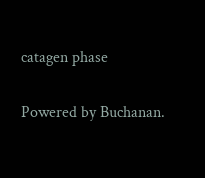catagen phase

Powered by Buchanan.